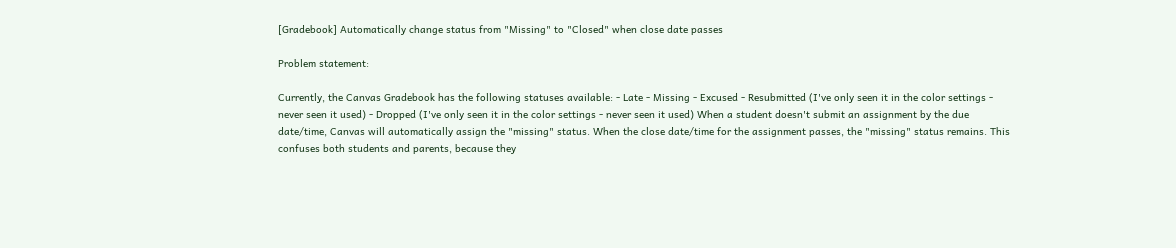[Gradebook] Automatically change status from "Missing" to "Closed" when close date passes

Problem statement:

Currently, the Canvas Gradebook has the following statuses available: - Late - Missing - Excused - Resubmitted (I've only seen it in the color settings - never seen it used) - Dropped (I've only seen it in the color settings - never seen it used) When a student doesn't submit an assignment by the due date/time, Canvas will automatically assign the "missing" status. When the close date/time for the assignment passes, the "missing" status remains. This confuses both students and parents, because they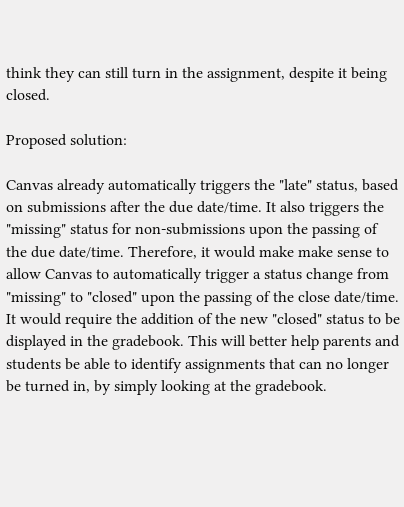think they can still turn in the assignment, despite it being closed.

Proposed solution:

Canvas already automatically triggers the "late" status, based on submissions after the due date/time. It also triggers the "missing" status for non-submissions upon the passing of the due date/time. Therefore, it would make make sense to allow Canvas to automatically trigger a status change from "missing" to "closed" upon the passing of the close date/time. It would require the addition of the new "closed" status to be displayed in the gradebook. This will better help parents and students be able to identify assignments that can no longer be turned in, by simply looking at the gradebook.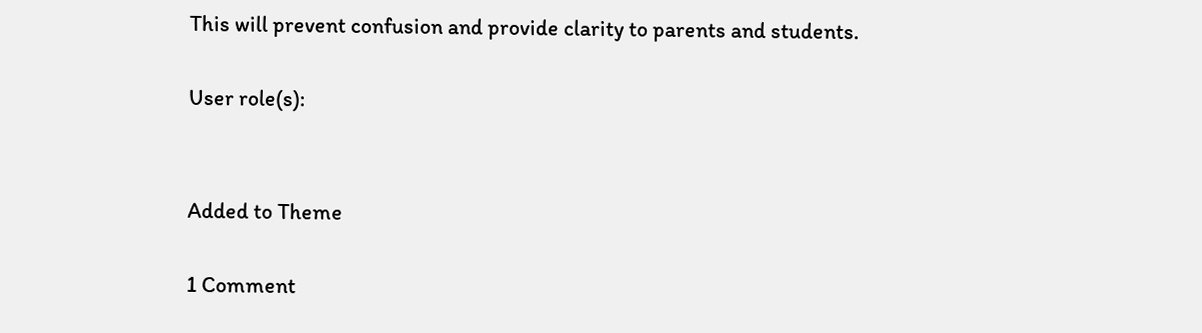This will prevent confusion and provide clarity to parents and students.

User role(s):


Added to Theme

1 Comment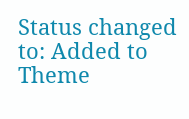Status changed to: Added to Theme